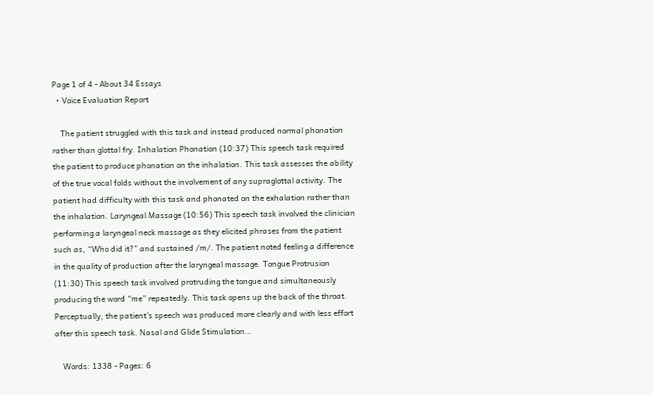Page 1 of 4 - About 34 Essays
  • Voice Evaluation Report

    The patient struggled with this task and instead produced normal phonation rather than glottal fry. Inhalation Phonation (10:37) This speech task required the patient to produce phonation on the inhalation. This task assesses the ability of the true vocal folds without the involvement of any supraglottal activity. The patient had difficulty with this task and phonated on the exhalation rather than the inhalation. Laryngeal Massage (10:56) This speech task involved the clinician performing a laryngeal neck massage as they elicited phrases from the patient such as, “Who did it?” and sustained /m/. The patient noted feeling a difference in the quality of production after the laryngeal massage. Tongue Protrusion (11:30) This speech task involved protruding the tongue and simultaneously producing the word “me” repeatedly. This task opens up the back of the throat. Perceptually, the patient’s speech was produced more clearly and with less effort after this speech task. Nasal and Glide Stimulation…

    Words: 1338 - Pages: 6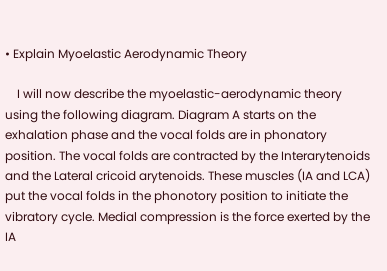• Explain Myoelastic Aerodynamic Theory

    I will now describe the myoelastic-aerodynamic theory using the following diagram. Diagram A starts on the exhalation phase and the vocal folds are in phonatory position. The vocal folds are contracted by the Interarytenoids and the Lateral cricoid arytenoids. These muscles (IA and LCA) put the vocal folds in the phonotory position to initiate the vibratory cycle. Medial compression is the force exerted by the IA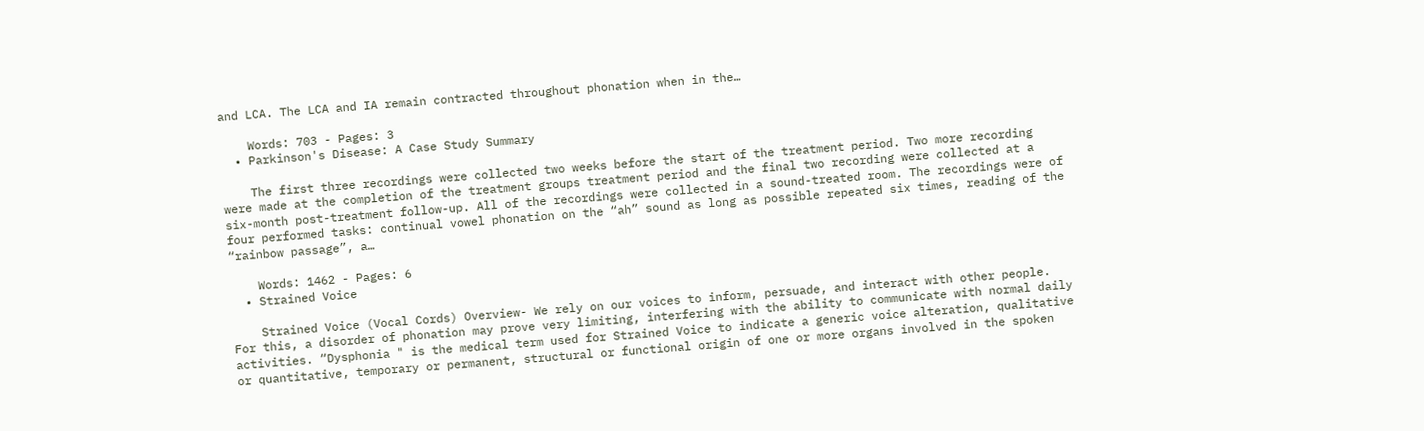and LCA. The LCA and IA remain contracted throughout phonation when in the…

    Words: 703 - Pages: 3
  • Parkinson's Disease: A Case Study Summary

    The first three recordings were collected two weeks before the start of the treatment period. Two more recording were made at the completion of the treatment groups treatment period and the final two recording were collected at a six-month post-treatment follow-up. All of the recordings were collected in a sound-treated room. The recordings were of four performed tasks: continual vowel phonation on the “ah” sound as long as possible repeated six times, reading of the “rainbow passage”, a…

    Words: 1462 - Pages: 6
  • Strained Voice

    Strained Voice (Vocal Cords) Overview- We rely on our voices to inform, persuade, and interact with other people. For this, a disorder of phonation may prove very limiting, interfering with the ability to communicate with normal daily activities. “Dysphonia " is the medical term used for Strained Voice to indicate a generic voice alteration, qualitative or quantitative, temporary or permanent, structural or functional origin of one or more organs involved in the spoken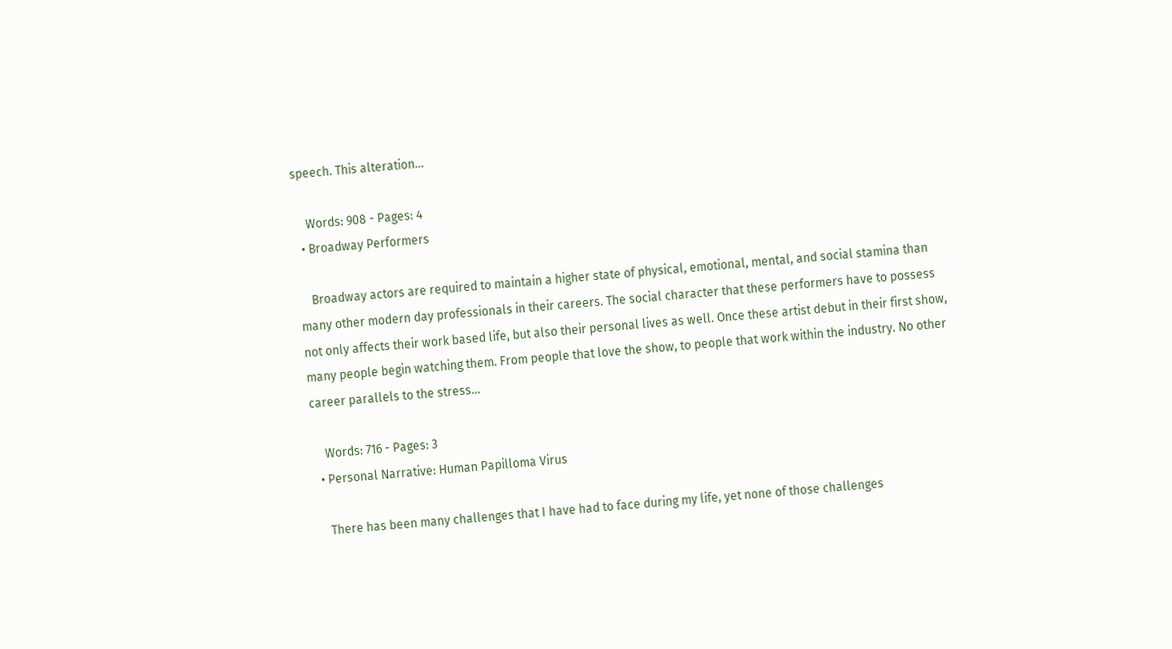speech. This alteration…

    Words: 908 - Pages: 4
  • Broadway Performers

    Broadway actors are required to maintain a higher state of physical, emotional, mental, and social stamina than many other modern day professionals in their careers. The social character that these performers have to possess not only affects their work based life, but also their personal lives as well. Once these artist debut in their first show, many people begin watching them. From people that love the show, to people that work within the industry. No other career parallels to the stress…

    Words: 716 - Pages: 3
  • Personal Narrative: Human Papilloma Virus

    There has been many challenges that I have had to face during my life, yet none of those challenges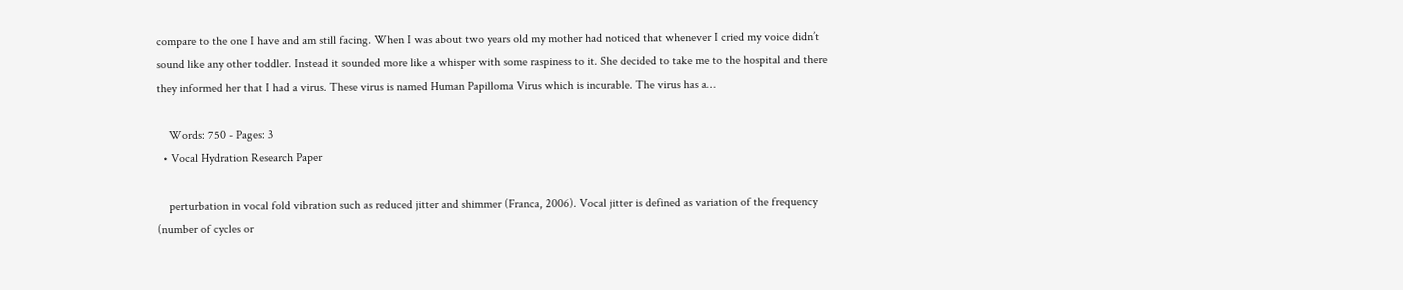compare to the one I have and am still facing. When I was about two years old my mother had noticed that whenever I cried my voice didn’t sound like any other toddler. Instead it sounded more like a whisper with some raspiness to it. She decided to take me to the hospital and there they informed her that I had a virus. These virus is named Human Papilloma Virus which is incurable. The virus has a…

    Words: 750 - Pages: 3
  • Vocal Hydration Research Paper

    perturbation in vocal fold vibration such as reduced jitter and shimmer (Franca, 2006). Vocal jitter is defined as variation of the frequency (number of cycles or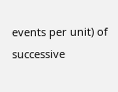events per unit) of successive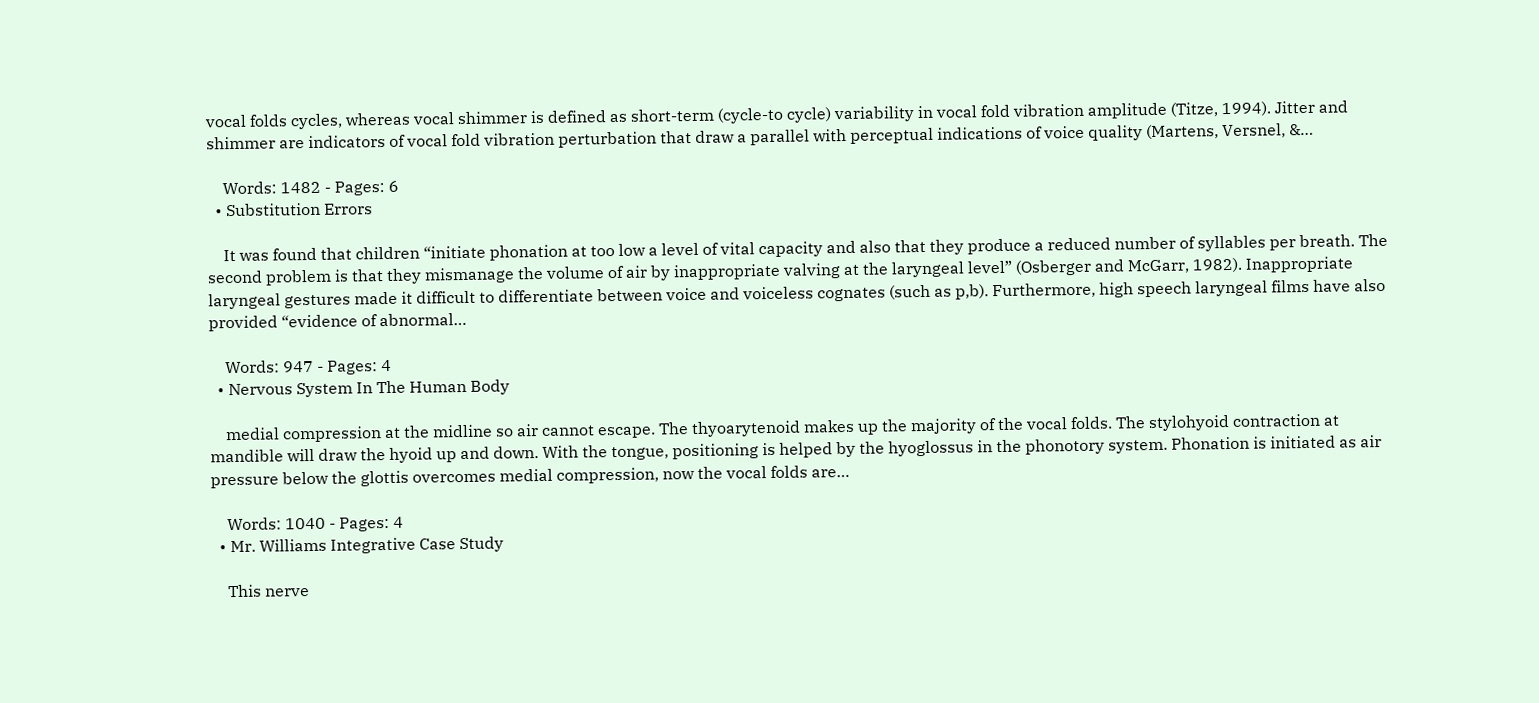vocal folds cycles, whereas vocal shimmer is defined as short-term (cycle-to cycle) variability in vocal fold vibration amplitude (Titze, 1994). Jitter and shimmer are indicators of vocal fold vibration perturbation that draw a parallel with perceptual indications of voice quality (Martens, Versnel, &…

    Words: 1482 - Pages: 6
  • Substitution Errors

    It was found that children “initiate phonation at too low a level of vital capacity and also that they produce a reduced number of syllables per breath. The second problem is that they mismanage the volume of air by inappropriate valving at the laryngeal level” (Osberger and McGarr, 1982). Inappropriate laryngeal gestures made it difficult to differentiate between voice and voiceless cognates (such as p,b). Furthermore, high speech laryngeal films have also provided “evidence of abnormal…

    Words: 947 - Pages: 4
  • Nervous System In The Human Body

    medial compression at the midline so air cannot escape. The thyoarytenoid makes up the majority of the vocal folds. The stylohyoid contraction at mandible will draw the hyoid up and down. With the tongue, positioning is helped by the hyoglossus in the phonotory system. Phonation is initiated as air pressure below the glottis overcomes medial compression, now the vocal folds are…

    Words: 1040 - Pages: 4
  • Mr. Williams Integrative Case Study

    This nerve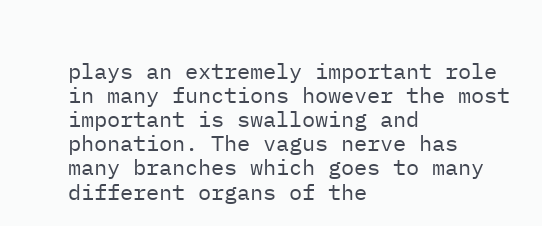plays an extremely important role in many functions however the most important is swallowing and phonation. The vagus nerve has many branches which goes to many different organs of the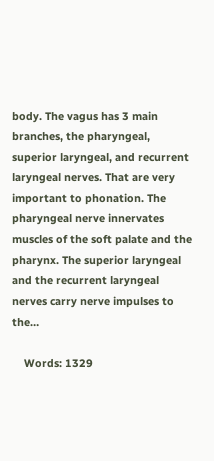body. The vagus has 3 main branches, the pharyngeal, superior laryngeal, and recurrent laryngeal nerves. That are very important to phonation. The pharyngeal nerve innervates muscles of the soft palate and the pharynx. The superior laryngeal and the recurrent laryngeal nerves carry nerve impulses to the…

    Words: 1329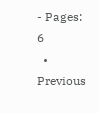- Pages: 6
  • Previous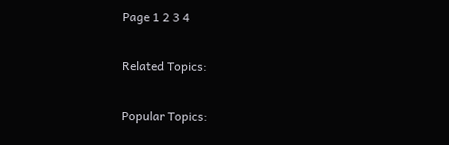Page 1 2 3 4

Related Topics:

Popular Topics: